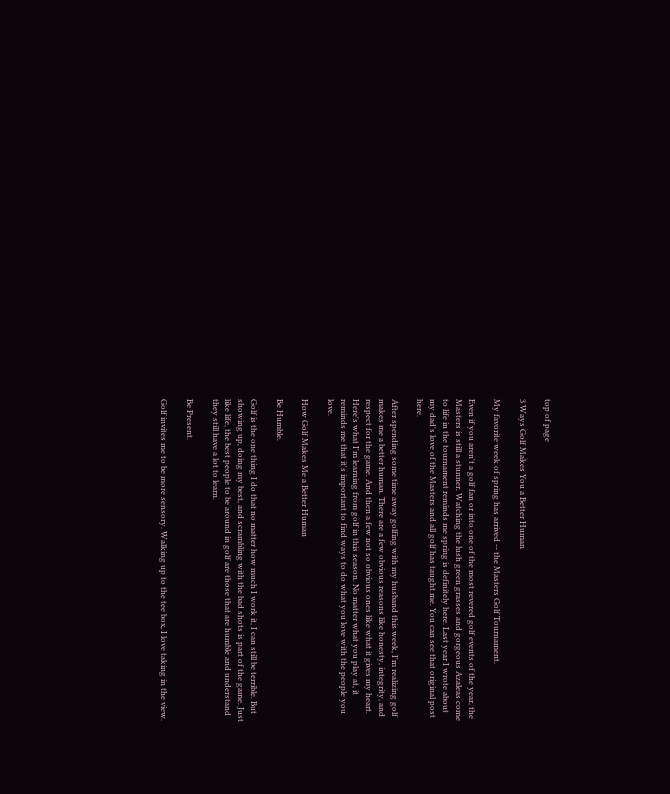top of page

3 Ways Golf Makes You a Better Human

My favorite week of spring has arrived -- the Masters Golf Tournament.

Even if you aren't a golf fan or into one of the most revered golf events of the year, the Masters is still a stunner. Watching the lush green grasses and gorgeous Azaleas come to life in the tournament reminds me spring is definitely here. Last year I wrote about my dad's love of the Masters and all golf has taught me. You can see that original post here.

After spending some time away golfing with my husband this week, I'm realizing golf makes me a better human. There are a few obvious reasons like honesty, integrity, and respect for the game. And then a few not so obvious ones like what it gives my heart. Here's what I'm learning from golf in this season. No matter what you play at, it reminds me that it's important to find ways to do what you love with the people you love.

How Golf Makes Me a Better Human

Be Humble.

Golf is the one thing I do that no matter how much I work it, I can still be terrible. But showing up, doing my best, and scrambling with the bad shots is part of the game. Just like life, the best people to be around in golf are those that are humble and understand they still have a lot to learn.

Be Present.

Golf invites me to be more sensory. Walking up to the tee box, I love taking in the view.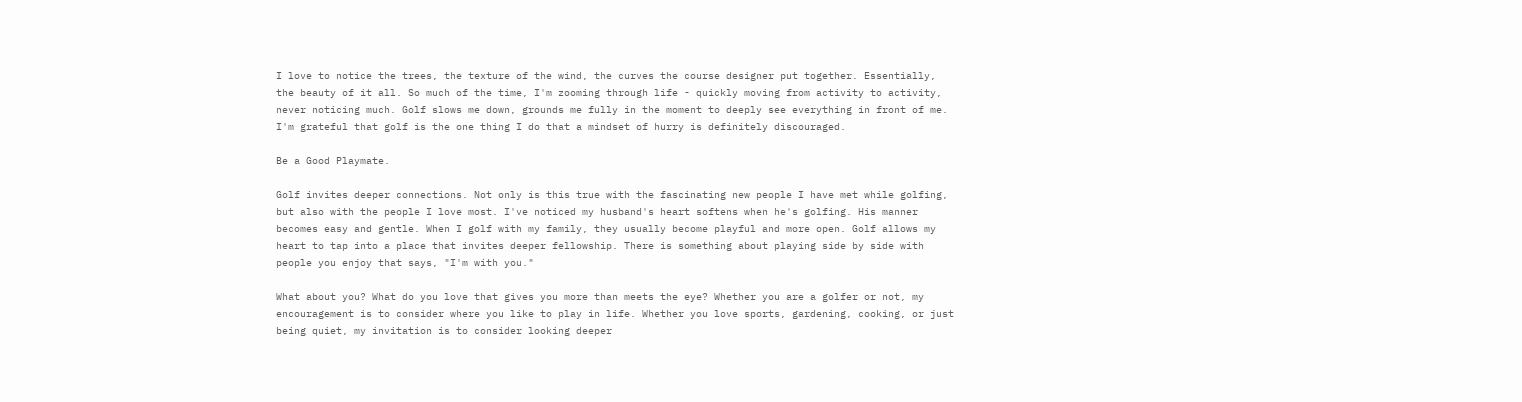I love to notice the trees, the texture of the wind, the curves the course designer put together. Essentially, the beauty of it all. So much of the time, I'm zooming through life - quickly moving from activity to activity, never noticing much. Golf slows me down, grounds me fully in the moment to deeply see everything in front of me. I'm grateful that golf is the one thing I do that a mindset of hurry is definitely discouraged.

Be a Good Playmate.

Golf invites deeper connections. Not only is this true with the fascinating new people I have met while golfing, but also with the people I love most. I've noticed my husband's heart softens when he's golfing. His manner becomes easy and gentle. When I golf with my family, they usually become playful and more open. Golf allows my heart to tap into a place that invites deeper fellowship. There is something about playing side by side with people you enjoy that says, "I'm with you."

What about you? What do you love that gives you more than meets the eye? Whether you are a golfer or not, my encouragement is to consider where you like to play in life. Whether you love sports, gardening, cooking, or just being quiet, my invitation is to consider looking deeper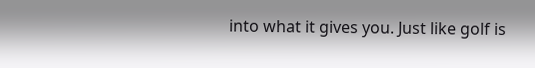into what it gives you. Just like golf is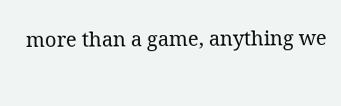more than a game, anything we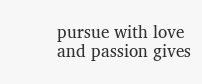pursue with love and passion gives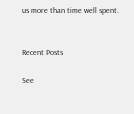us more than time well spent.


Recent Posts

See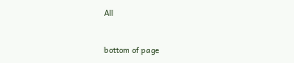All


bottom of page